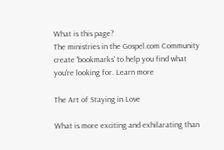What is this page?
The ministries in the Gospel.com Community create 'bookmarks' to help you find what you're looking for. Learn more

The Art of Staying in Love

What is more exciting and exhilarating than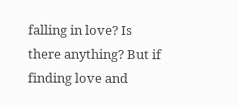falling in love? Is there anything? But if finding love and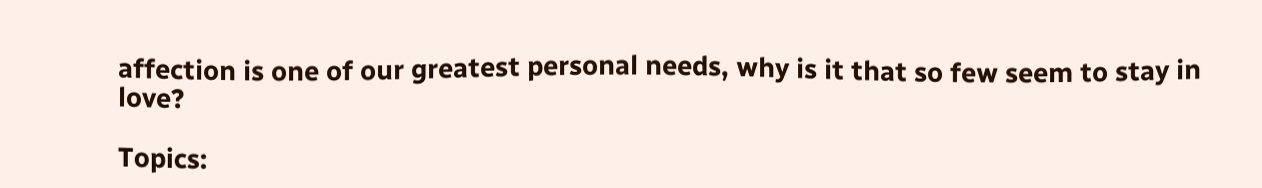affection is one of our greatest personal needs, why is it that so few seem to stay in love?

Topics: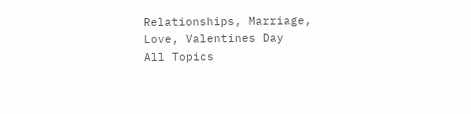Relationships, Marriage, Love, Valentines Day
All Topics